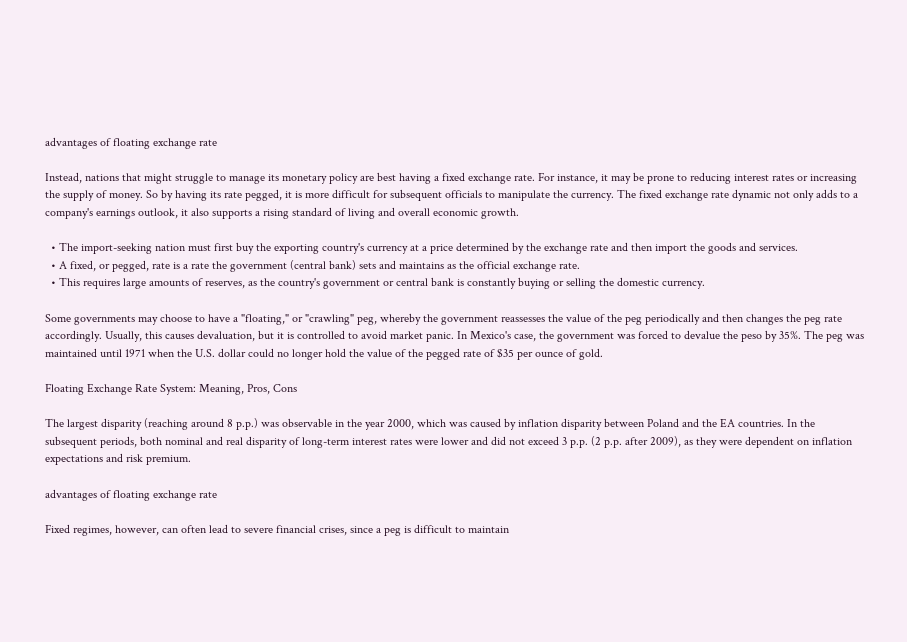advantages of floating exchange rate

Instead, nations that might struggle to manage its monetary policy are best having a fixed exchange rate. For instance, it may be prone to reducing interest rates or increasing the supply of money. So by having its rate pegged, it is more difficult for subsequent officials to manipulate the currency. The fixed exchange rate dynamic not only adds to a company's earnings outlook, it also supports a rising standard of living and overall economic growth.

  • The import-seeking nation must first buy the exporting country's currency at a price determined by the exchange rate and then import the goods and services.
  • A fixed, or pegged, rate is a rate the government (central bank) sets and maintains as the official exchange rate.
  • This requires large amounts of reserves, as the country's government or central bank is constantly buying or selling the domestic currency.

Some governments may choose to have a "floating," or "crawling" peg, whereby the government reassesses the value of the peg periodically and then changes the peg rate accordingly. Usually, this causes devaluation, but it is controlled to avoid market panic. In Mexico's case, the government was forced to devalue the peso by 35%. The peg was maintained until 1971 when the U.S. dollar could no longer hold the value of the pegged rate of $35 per ounce of gold.

Floating Exchange Rate System: Meaning, Pros, Cons

The largest disparity (reaching around 8 p.p.) was observable in the year 2000, which was caused by inflation disparity between Poland and the EA countries. In the subsequent periods, both nominal and real disparity of long-term interest rates were lower and did not exceed 3 p.p. (2 p.p. after 2009), as they were dependent on inflation expectations and risk premium.

advantages of floating exchange rate

Fixed regimes, however, can often lead to severe financial crises, since a peg is difficult to maintain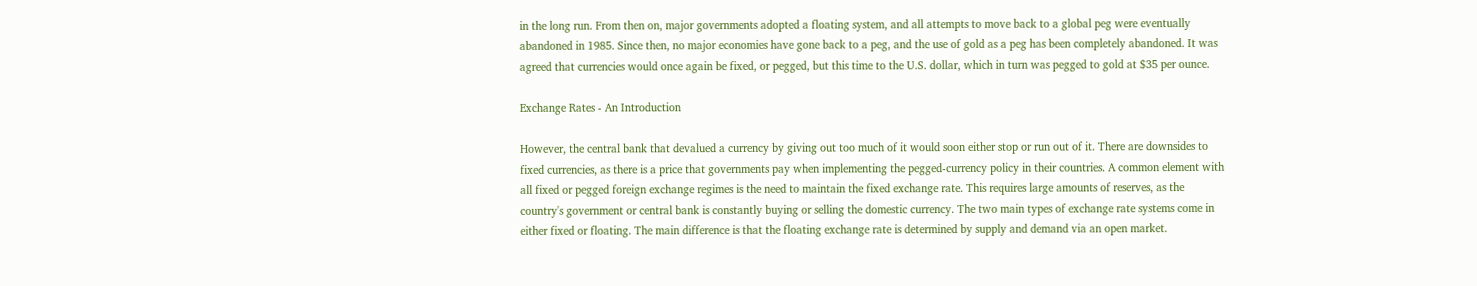in the long run. From then on, major governments adopted a floating system, and all attempts to move back to a global peg were eventually abandoned in 1985. Since then, no major economies have gone back to a peg, and the use of gold as a peg has been completely abandoned. It was agreed that currencies would once again be fixed, or pegged, but this time to the U.S. dollar, which in turn was pegged to gold at $35 per ounce.

Exchange Rates - An Introduction

However, the central bank that devalued a currency by giving out too much of it would soon either stop or run out of it. There are downsides to fixed currencies, as there is a price that governments pay when implementing the pegged-currency policy in their countries. A common element with all fixed or pegged foreign exchange regimes is the need to maintain the fixed exchange rate. This requires large amounts of reserves, as the country's government or central bank is constantly buying or selling the domestic currency. The two main types of exchange rate systems come in either fixed or floating. The main difference is that the floating exchange rate is determined by supply and demand via an open market.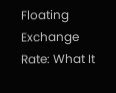Floating Exchange Rate: What It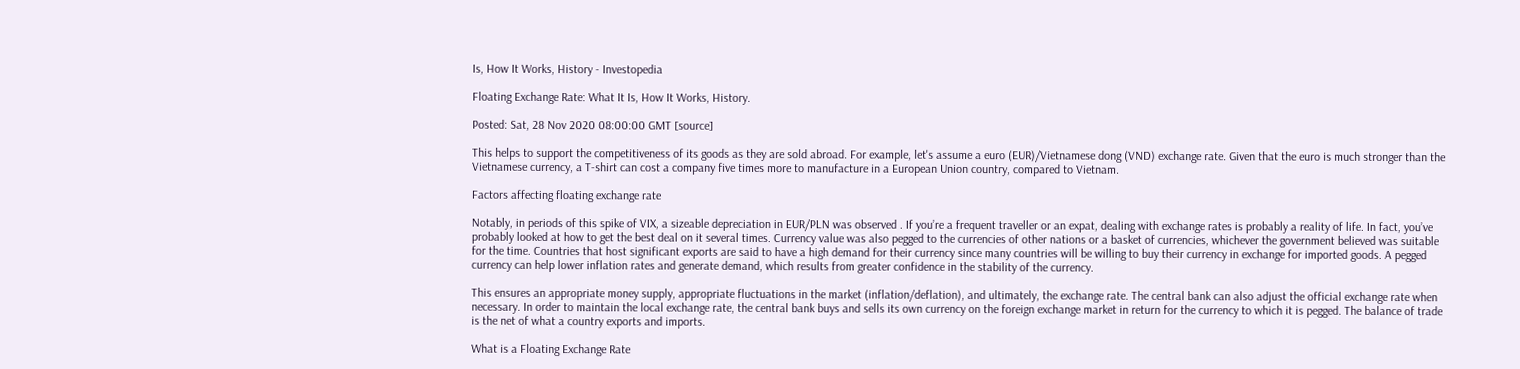Is, How It Works, History - Investopedia

Floating Exchange Rate: What It Is, How It Works, History.

Posted: Sat, 28 Nov 2020 08:00:00 GMT [source]

This helps to support the competitiveness of its goods as they are sold abroad. For example, let's assume a euro (EUR)/Vietnamese dong (VND) exchange rate. Given that the euro is much stronger than the Vietnamese currency, a T-shirt can cost a company five times more to manufacture in a European Union country, compared to Vietnam.

Factors affecting floating exchange rate

Notably, in periods of this spike of VIX, a sizeable depreciation in EUR/PLN was observed . If you’re a frequent traveller or an expat, dealing with exchange rates is probably a reality of life. In fact, you’ve probably looked at how to get the best deal on it several times. Currency value was also pegged to the currencies of other nations or a basket of currencies, whichever the government believed was suitable for the time. Countries that host significant exports are said to have a high demand for their currency since many countries will be willing to buy their currency in exchange for imported goods. A pegged currency can help lower inflation rates and generate demand, which results from greater confidence in the stability of the currency.

This ensures an appropriate money supply, appropriate fluctuations in the market (inflation/deflation), and ultimately, the exchange rate. The central bank can also adjust the official exchange rate when necessary. In order to maintain the local exchange rate, the central bank buys and sells its own currency on the foreign exchange market in return for the currency to which it is pegged. The balance of trade is the net of what a country exports and imports.

What is a Floating Exchange Rate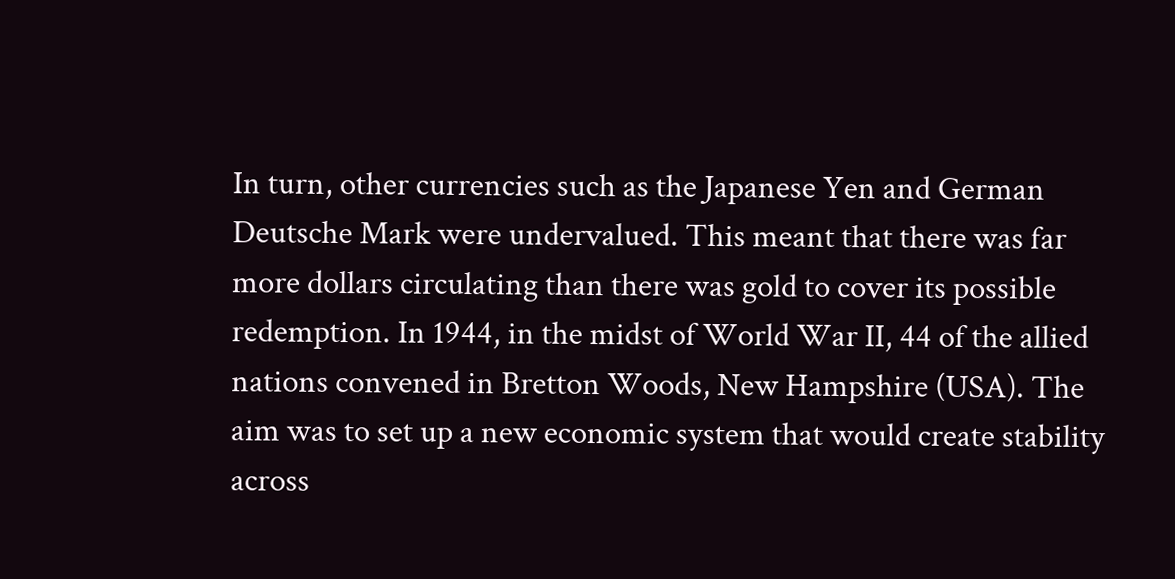In turn, other currencies such as the Japanese Yen and German Deutsche Mark were undervalued. This meant that there was far more dollars circulating than there was gold to cover its possible redemption. In 1944, in the midst of World War II, 44 of the allied nations convened in Bretton Woods, New Hampshire (USA). The aim was to set up a new economic system that would create stability across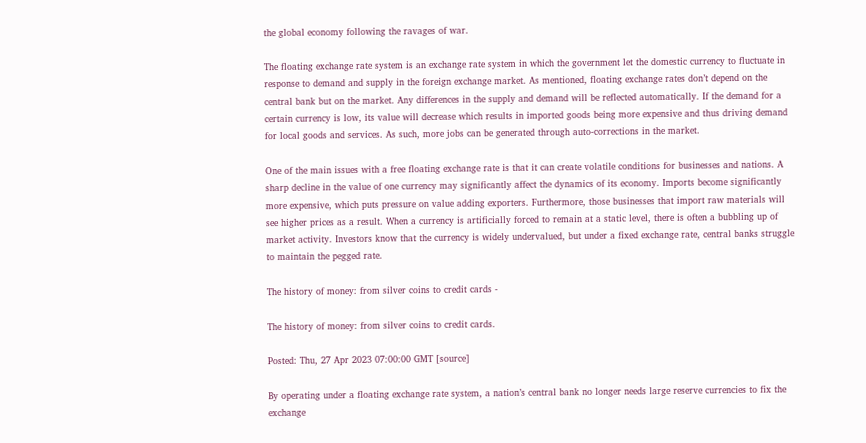the global economy following the ravages of war.

The floating exchange rate system is an exchange rate system in which the government let the domestic currency to fluctuate in response to demand and supply in the foreign exchange market. As mentioned, floating exchange rates don’t depend on the central bank but on the market. Any differences in the supply and demand will be reflected automatically. If the demand for a certain currency is low, its value will decrease which results in imported goods being more expensive and thus driving demand for local goods and services. As such, more jobs can be generated through auto-corrections in the market.

One of the main issues with a free floating exchange rate is that it can create volatile conditions for businesses and nations. A sharp decline in the value of one currency may significantly affect the dynamics of its economy. Imports become significantly more expensive, which puts pressure on value adding exporters. Furthermore, those businesses that import raw materials will see higher prices as a result. When a currency is artificially forced to remain at a static level, there is often a bubbling up of market activity. Investors know that the currency is widely undervalued, but under a fixed exchange rate, central banks struggle to maintain the pegged rate.

The history of money: from silver coins to credit cards -

The history of money: from silver coins to credit cards.

Posted: Thu, 27 Apr 2023 07:00:00 GMT [source]

By operating under a floating exchange rate system, a nation’s central bank no longer needs large reserve currencies to fix the exchange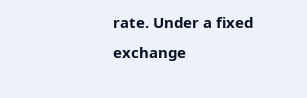rate. Under a fixed exchange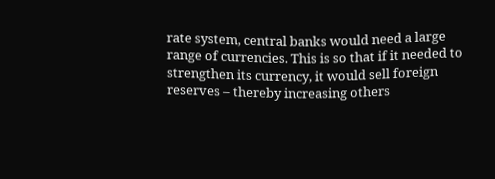rate system, central banks would need a large range of currencies. This is so that if it needed to strengthen its currency, it would sell foreign reserves – thereby increasing others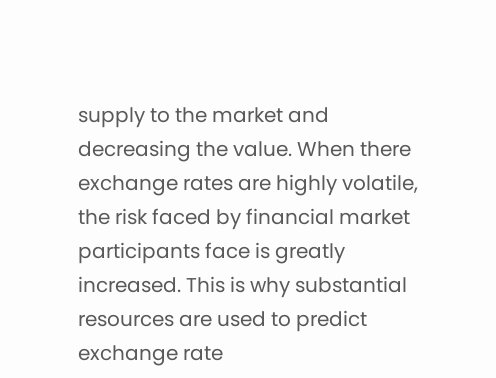supply to the market and decreasing the value. When there exchange rates are highly volatile, the risk faced by financial market participants face is greatly increased. This is why substantial resources are used to predict exchange rate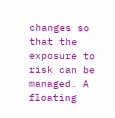changes so that the exposure to risk can be managed. A floating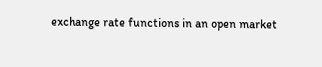exchange rate functions in an open market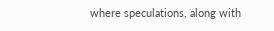where speculations, along with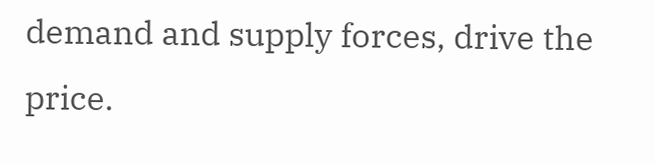demand and supply forces, drive the price.